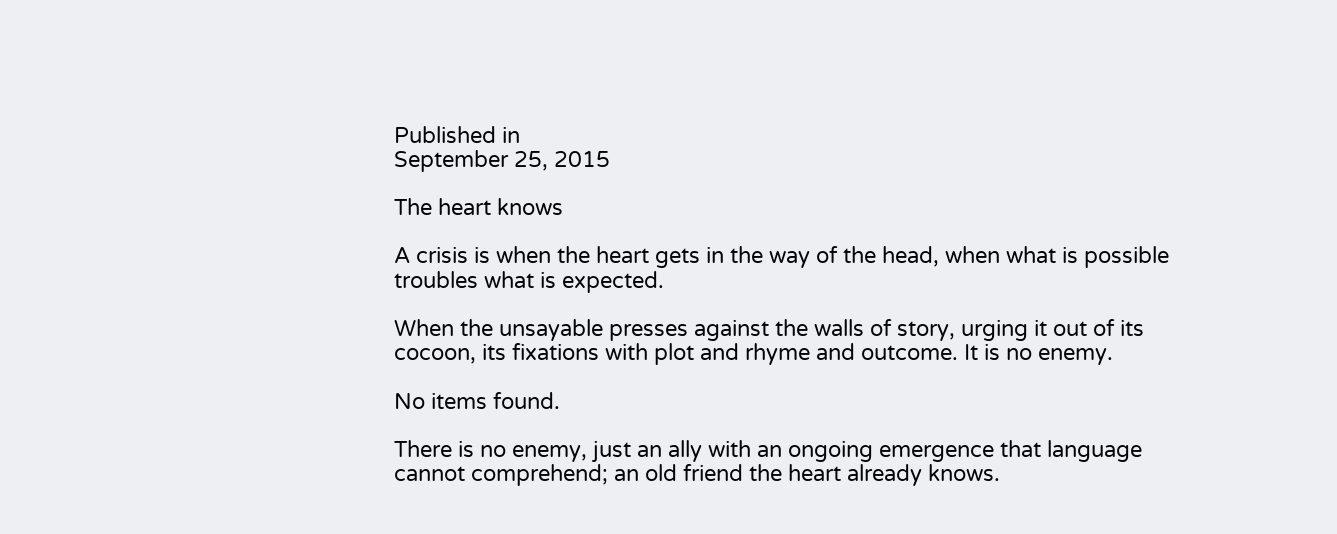Published in
September 25, 2015

The heart knows

A crisis is when the heart gets in the way of the head, when what is possible troubles what is expected.

When the unsayable presses against the walls of story, urging it out of its cocoon, its fixations with plot and rhyme and outcome. It is no enemy.

No items found.

There is no enemy, just an ally with an ongoing emergence that language cannot comprehend; an old friend the heart already knows.